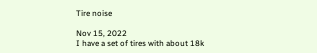Tire noise

Nov 15, 2022
I have a set of tires with about 18k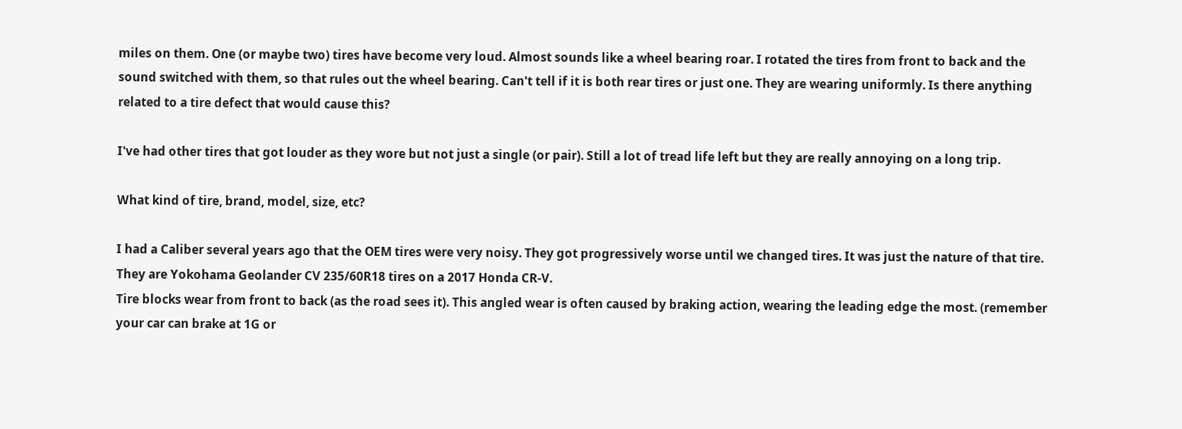miles on them. One (or maybe two) tires have become very loud. Almost sounds like a wheel bearing roar. I rotated the tires from front to back and the sound switched with them, so that rules out the wheel bearing. Can't tell if it is both rear tires or just one. They are wearing uniformly. Is there anything related to a tire defect that would cause this?

I've had other tires that got louder as they wore but not just a single (or pair). Still a lot of tread life left but they are really annoying on a long trip.

What kind of tire, brand, model, size, etc?

I had a Caliber several years ago that the OEM tires were very noisy. They got progressively worse until we changed tires. It was just the nature of that tire.
They are Yokohama Geolander CV 235/60R18 tires on a 2017 Honda CR-V.
Tire blocks wear from front to back (as the road sees it). This angled wear is often caused by braking action, wearing the leading edge the most. (remember your car can brake at 1G or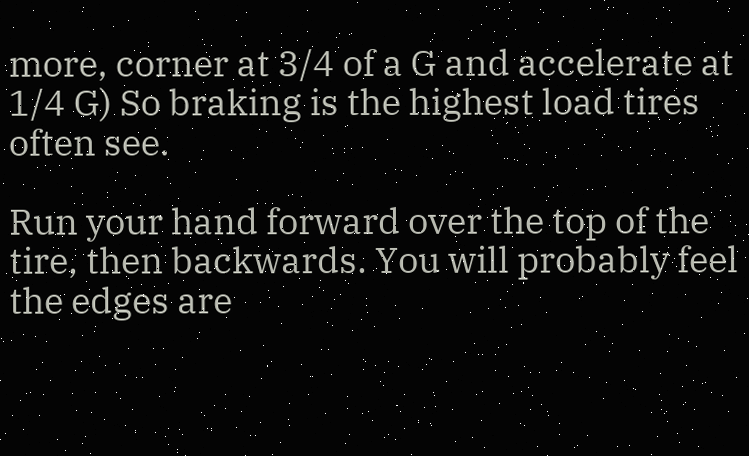more, corner at 3/4 of a G and accelerate at 1/4 G) So braking is the highest load tires often see.

Run your hand forward over the top of the tire, then backwards. You will probably feel the edges are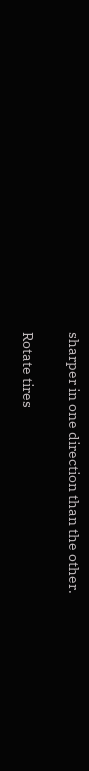sharper in one direction than the other.

Rotate tires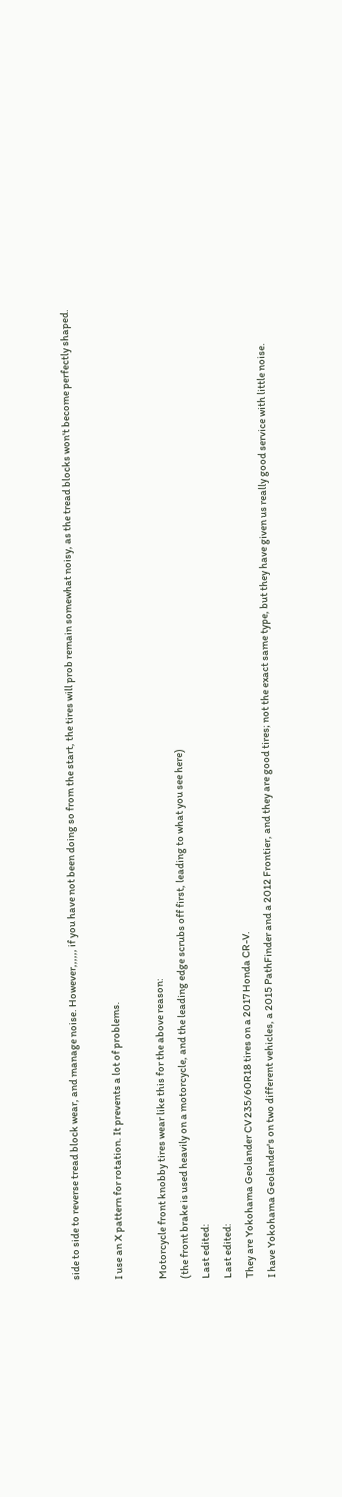side to side to reverse tread block wear, and manage noise. However,,,,,, if you have not been doing so from the start, the tires will prob remain somewhat noisy, as the tread blocks won't become perfectly shaped.

I use an X pattern for rotation. It prevents a lot of problems.

Motorcycle front knobby tires wear like this for the above reason:
(the front brake is used heavily on a motorcycle, and the leading edge scrubs off first, leading to what you see here)
Last edited:
Last edited:
They are Yokohama Geolander CV 235/60R18 tires on a 2017 Honda CR-V.
I have Yokohama Geolander's on two different vehicles, a 2015 PathFinder and a 2012 Frontier, and they are good tires; not the exact same type, but they have given us really good service with little noise.